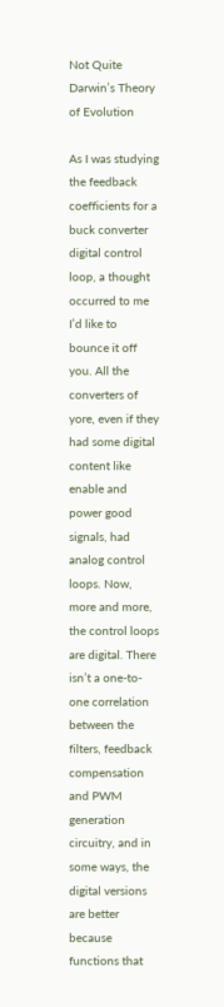Not Quite Darwin’s Theory of Evolution

As I was studying the feedback coefficients for a buck converter digital control loop, a thought occurred to me I’d like to bounce it off you. All the converters of yore, even if they had some digital content like enable and power good signals, had analog control loops. Now, more and more, the control loops are digital. There isn’t a one-to-one correlation between the filters, feedback compensation and PWM generation circuitry, and in some ways, the digital versions are better because functions that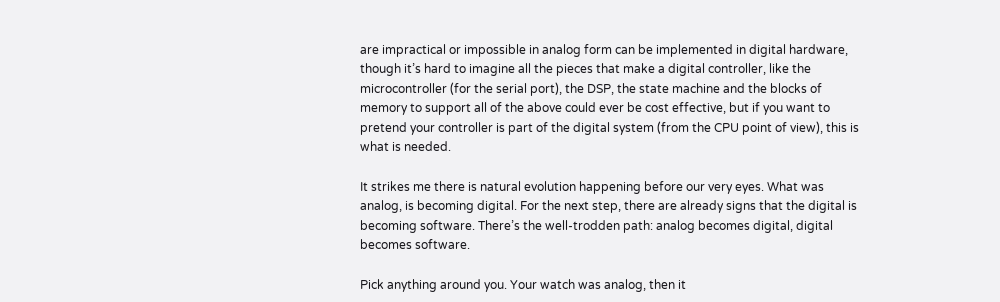are impractical or impossible in analog form can be implemented in digital hardware, though it’s hard to imagine all the pieces that make a digital controller, like the microcontroller (for the serial port), the DSP, the state machine and the blocks of memory to support all of the above could ever be cost effective, but if you want to pretend your controller is part of the digital system (from the CPU point of view), this is what is needed.

It strikes me there is natural evolution happening before our very eyes. What was analog, is becoming digital. For the next step, there are already signs that the digital is becoming software. There’s the well-trodden path: analog becomes digital, digital becomes software.

Pick anything around you. Your watch was analog, then it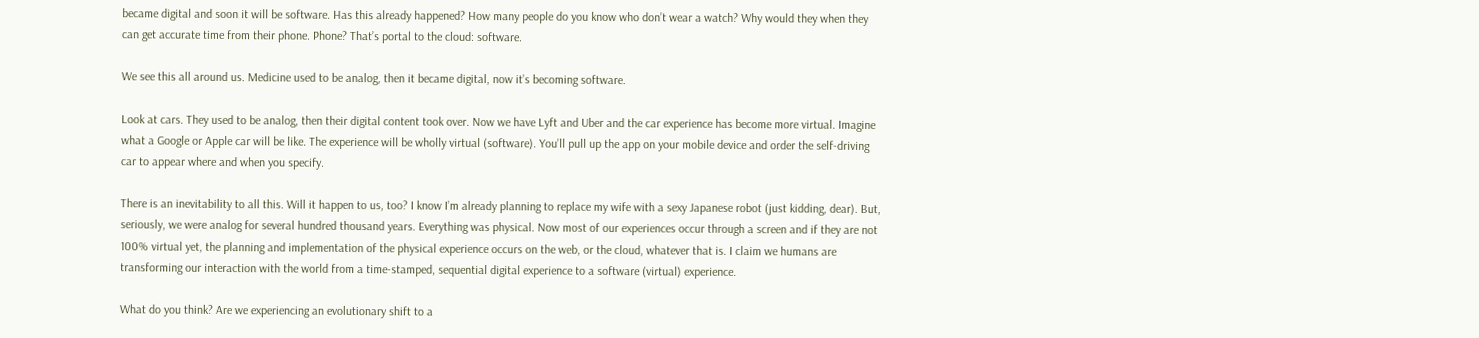became digital and soon it will be software. Has this already happened? How many people do you know who don’t wear a watch? Why would they when they can get accurate time from their phone. Phone? That’s portal to the cloud: software.

We see this all around us. Medicine used to be analog, then it became digital, now it’s becoming software.

Look at cars. They used to be analog, then their digital content took over. Now we have Lyft and Uber and the car experience has become more virtual. Imagine what a Google or Apple car will be like. The experience will be wholly virtual (software). You’ll pull up the app on your mobile device and order the self-driving car to appear where and when you specify.

There is an inevitability to all this. Will it happen to us, too? I know I’m already planning to replace my wife with a sexy Japanese robot (just kidding, dear). But, seriously, we were analog for several hundred thousand years. Everything was physical. Now most of our experiences occur through a screen and if they are not 100% virtual yet, the planning and implementation of the physical experience occurs on the web, or the cloud, whatever that is. I claim we humans are transforming our interaction with the world from a time-stamped, sequential digital experience to a software (virtual) experience.

What do you think? Are we experiencing an evolutionary shift to a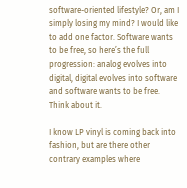software-oriented lifestyle? Or, am I simply losing my mind? I would like to add one factor. Software wants to be free, so here’s the full progression: analog evolves into digital, digital evolves into software and software wants to be free. Think about it.

I know LP vinyl is coming back into fashion, but are there other contrary examples where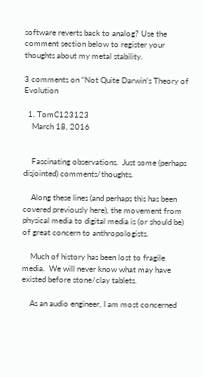software reverts back to analog? Use the comment section below to register your thoughts about my metal stability.

3 comments on “Not Quite Darwin’s Theory of Evolution

  1. TomC123123
    March 18, 2016


    Fascinating observations.  Just some (perhaps disjointed) comments/thoughts.

    Along these lines (and perhaps this has been covered previously here), the movement from physical media to digital media is (or should be) of great concern to anthropologists.

    Much of history has been lost to fragile media.  We will never know what may have existed before stone/clay tablets.

    As an audio engineer, I am most concerned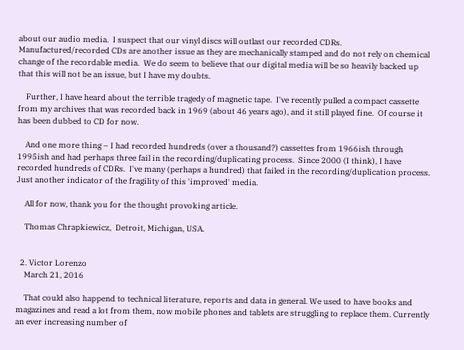about our audio media.  I suspect that our vinyl discs will outlast our recorded CDRs.  Manufactured/recorded CDs are another issue as they are mechanically stamped and do not rely on chemical change of the recordable media.  We do seem to believe that our digital media will be so heavily backed up that this will not be an issue, but I have my doubts.

    Further, I have heard about the terrible tragedy of magnetic tape.  I've recently pulled a compact cassette from my archives that was recorded back in 1969 (about 46 years ago), and it still played fine.  Of course it has been dubbed to CD for now.

    And one more thing – I had recorded hundreds (over a thousand?) cassettes from 1966ish through 1995ish and had perhaps three fail in the recording/duplicating process.  Since 2000 (I think), I have recorded hundreds of CDRs.  I've many (perhaps a hundred) that failed in the recording/duplication process.  Just another indicator of the fragility of this 'improved' media.

    All for now, thank you for the thought provoking article.

    Thomas Chrapkiewicz,  Detroit, Michigan, USA.


  2. Victor Lorenzo
    March 21, 2016

    That could also happend to technical literature, reports and data in general. We used to have books and magazines and read a lot from them, now mobile phones and tablets are struggling to replace them. Currently an ever increasing number of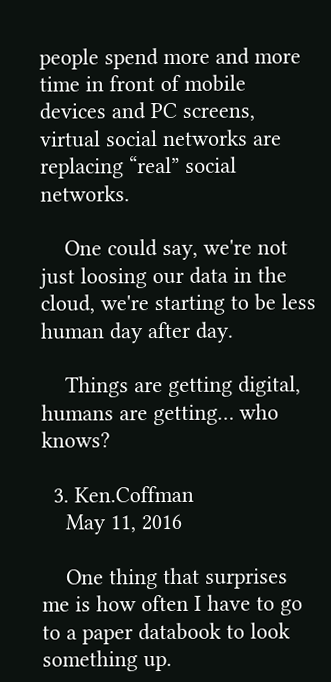people spend more and more time in front of mobile devices and PC screens, virtual social networks are replacing “real” social networks.

    One could say, we're not just loosing our data in the cloud, we're starting to be less human day after day.

    Things are getting digital, humans are getting… who knows?

  3. Ken.Coffman
    May 11, 2016

    One thing that surprises me is how often I have to go to a paper databook to look something up.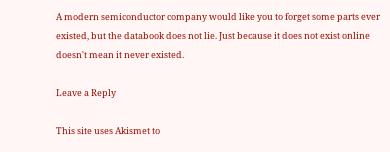A modern semiconductor company would like you to forget some parts ever existed, but the databook does not lie. Just because it does not exist online doesn't mean it never existed.

Leave a Reply

This site uses Akismet to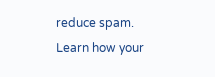reduce spam. Learn how your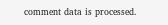comment data is processed.